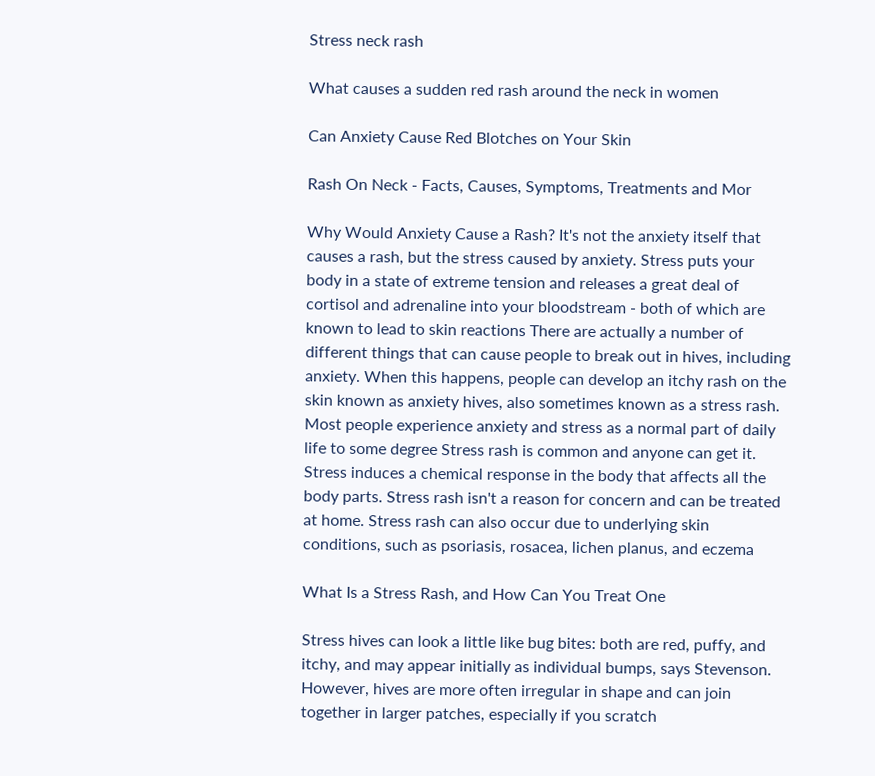Stress neck rash

What causes a sudden red rash around the neck in women

Can Anxiety Cause Red Blotches on Your Skin

Rash On Neck - Facts, Causes, Symptoms, Treatments and Mor

Why Would Anxiety Cause a Rash? It's not the anxiety itself that causes a rash, but the stress caused by anxiety. Stress puts your body in a state of extreme tension and releases a great deal of cortisol and adrenaline into your bloodstream - both of which are known to lead to skin reactions There are actually a number of different things that can cause people to break out in hives, including anxiety. When this happens, people can develop an itchy rash on the skin known as anxiety hives, also sometimes known as a stress rash. Most people experience anxiety and stress as a normal part of daily life to some degree Stress rash is common and anyone can get it. Stress induces a chemical response in the body that affects all the body parts. Stress rash isn't a reason for concern and can be treated at home. Stress rash can also occur due to underlying skin conditions, such as psoriasis, rosacea, lichen planus, and eczema

What Is a Stress Rash, and How Can You Treat One

Stress hives can look a little like bug bites: both are red, puffy, and itchy, and may appear initially as individual bumps, says Stevenson. However, hives are more often irregular in shape and can join together in larger patches, especially if you scratch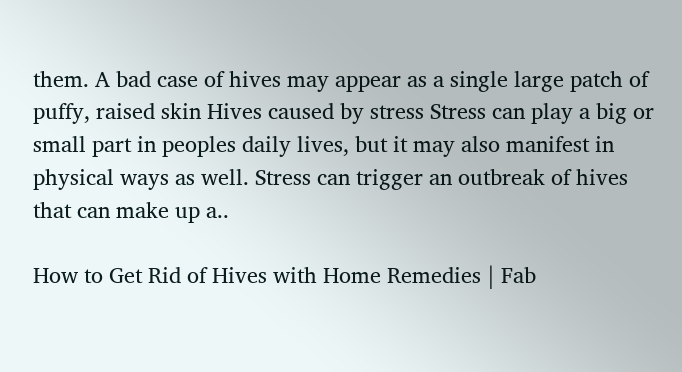them. A bad case of hives may appear as a single large patch of puffy, raised skin Hives caused by stress Stress can play a big or small part in peoples daily lives, but it may also manifest in physical ways as well. Stress can trigger an outbreak of hives that can make up a..

How to Get Rid of Hives with Home Remedies | Fab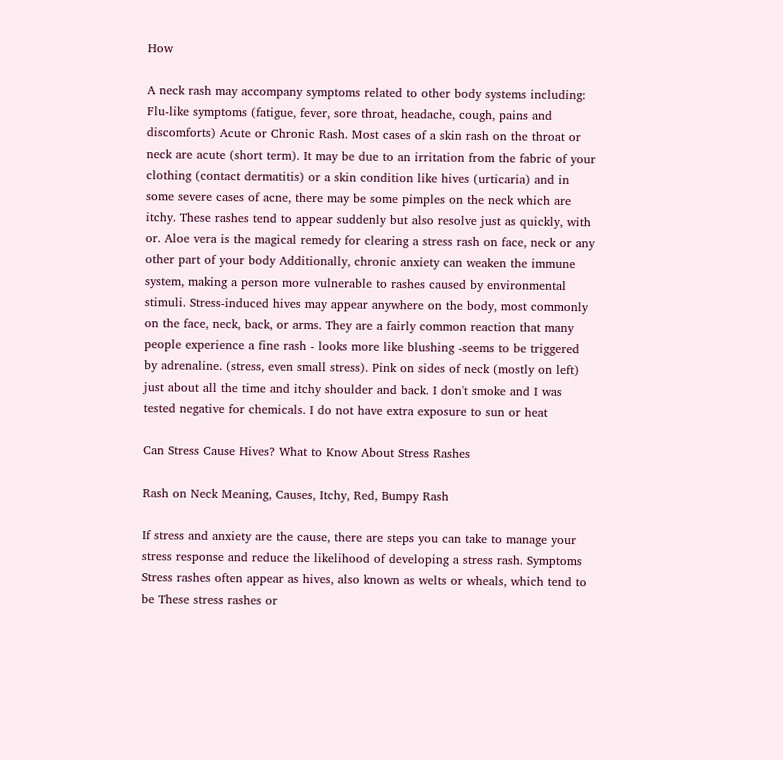How

A neck rash may accompany symptoms related to other body systems including: Flu-like symptoms (fatigue, fever, sore throat, headache, cough, pains and discomforts) Acute or Chronic Rash. Most cases of a skin rash on the throat or neck are acute (short term). It may be due to an irritation from the fabric of your clothing (contact dermatitis) or a skin condition like hives (urticaria) and in some severe cases of acne, there may be some pimples on the neck which are itchy. These rashes tend to appear suddenly but also resolve just as quickly, with or. Aloe vera is the magical remedy for clearing a stress rash on face, neck or any other part of your body Additionally, chronic anxiety can weaken the immune system, making a person more vulnerable to rashes caused by environmental stimuli. Stress-induced hives may appear anywhere on the body, most commonly on the face, neck, back, or arms. They are a fairly common reaction that many people experience a fine rash - looks more like blushing -seems to be triggered by adrenaline. (stress, even small stress). Pink on sides of neck (mostly on left) just about all the time and itchy shoulder and back. I don't smoke and I was tested negative for chemicals. I do not have extra exposure to sun or heat

Can Stress Cause Hives? What to Know About Stress Rashes

Rash on Neck Meaning, Causes, Itchy, Red, Bumpy Rash

If stress and anxiety are the cause, there are steps you can take to manage your stress response and reduce the likelihood of developing a stress rash. Symptoms Stress rashes often appear as hives, also known as welts or wheals, which tend to be These stress rashes or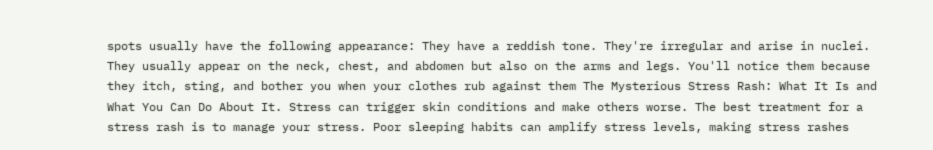spots usually have the following appearance: They have a reddish tone. They're irregular and arise in nuclei. They usually appear on the neck, chest, and abdomen but also on the arms and legs. You'll notice them because they itch, sting, and bother you when your clothes rub against them The Mysterious Stress Rash: What It Is and What You Can Do About It. Stress can trigger skin conditions and make others worse. The best treatment for a stress rash is to manage your stress. Poor sleeping habits can amplify stress levels, making stress rashes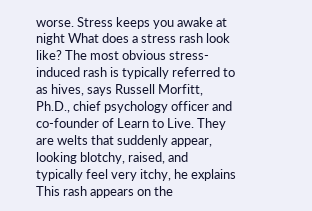worse. Stress keeps you awake at night What does a stress rash look like? The most obvious stress-induced rash is typically referred to as hives, says Russell Morfitt, Ph.D., chief psychology officer and co-founder of Learn to Live. They are welts that suddenly appear, looking blotchy, raised, and typically feel very itchy, he explains This rash appears on the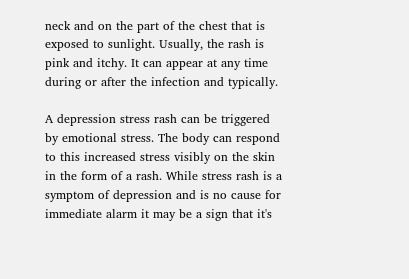neck and on the part of the chest that is exposed to sunlight. Usually, the rash is pink and itchy. It can appear at any time during or after the infection and typically.

A depression stress rash can be triggered by emotional stress. The body can respond to this increased stress visibly on the skin in the form of a rash. While stress rash is a symptom of depression and is no cause for immediate alarm it may be a sign that it's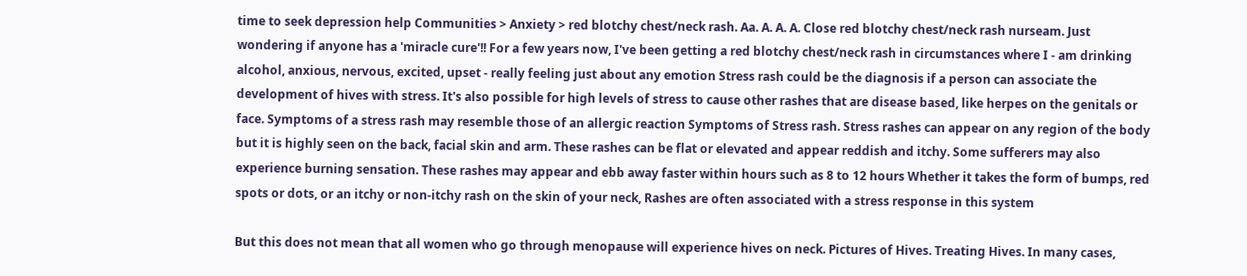time to seek depression help Communities > Anxiety > red blotchy chest/neck rash. Aa. A. A. A. Close red blotchy chest/neck rash nurseam. Just wondering if anyone has a 'miracle cure'!! For a few years now, I've been getting a red blotchy chest/neck rash in circumstances where I - am drinking alcohol, anxious, nervous, excited, upset - really feeling just about any emotion Stress rash could be the diagnosis if a person can associate the development of hives with stress. It's also possible for high levels of stress to cause other rashes that are disease based, like herpes on the genitals or face. Symptoms of a stress rash may resemble those of an allergic reaction Symptoms of Stress rash. Stress rashes can appear on any region of the body but it is highly seen on the back, facial skin and arm. These rashes can be flat or elevated and appear reddish and itchy. Some sufferers may also experience burning sensation. These rashes may appear and ebb away faster within hours such as 8 to 12 hours Whether it takes the form of bumps, red spots or dots, or an itchy or non-itchy rash on the skin of your neck, Rashes are often associated with a stress response in this system

But this does not mean that all women who go through menopause will experience hives on neck. Pictures of Hives. Treating Hives. In many cases,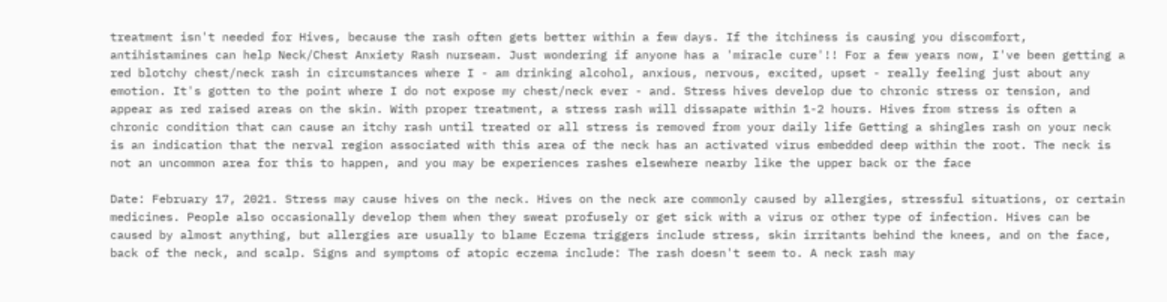treatment isn't needed for Hives, because the rash often gets better within a few days. If the itchiness is causing you discomfort, antihistamines can help Neck/Chest Anxiety Rash nurseam. Just wondering if anyone has a 'miracle cure'!! For a few years now, I've been getting a red blotchy chest/neck rash in circumstances where I - am drinking alcohol, anxious, nervous, excited, upset - really feeling just about any emotion. It's gotten to the point where I do not expose my chest/neck ever - and. Stress hives develop due to chronic stress or tension, and appear as red raised areas on the skin. With proper treatment, a stress rash will dissapate within 1-2 hours. Hives from stress is often a chronic condition that can cause an itchy rash until treated or all stress is removed from your daily life Getting a shingles rash on your neck is an indication that the nerval region associated with this area of the neck has an activated virus embedded deep within the root. The neck is not an uncommon area for this to happen, and you may be experiences rashes elsewhere nearby like the upper back or the face

Date: February 17, 2021. Stress may cause hives on the neck. Hives on the neck are commonly caused by allergies, stressful situations, or certain medicines. People also occasionally develop them when they sweat profusely or get sick with a virus or other type of infection. Hives can be caused by almost anything, but allergies are usually to blame Eczema triggers include stress, skin irritants behind the knees, and on the face, back of the neck, and scalp. Signs and symptoms of atopic eczema include: The rash doesn't seem to. A neck rash may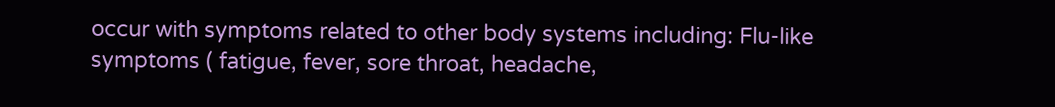occur with symptoms related to other body systems including: Flu-like symptoms ( fatigue, fever, sore throat, headache,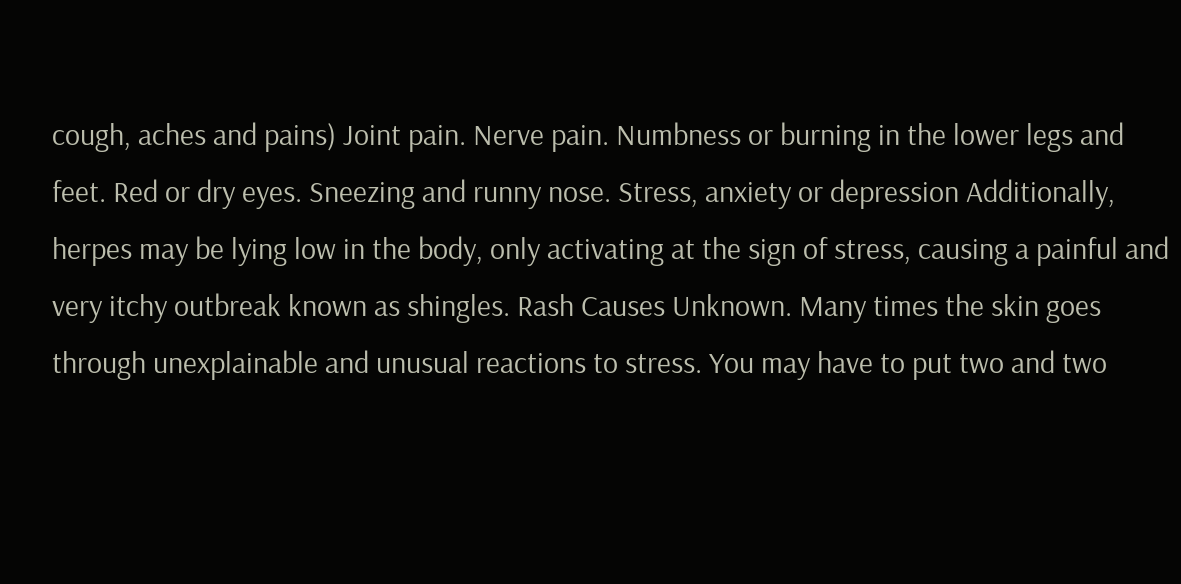cough, aches and pains) Joint pain. Nerve pain. Numbness or burning in the lower legs and feet. Red or dry eyes. Sneezing and runny nose. Stress, anxiety or depression Additionally, herpes may be lying low in the body, only activating at the sign of stress, causing a painful and very itchy outbreak known as shingles. Rash Causes Unknown. Many times the skin goes through unexplainable and unusual reactions to stress. You may have to put two and two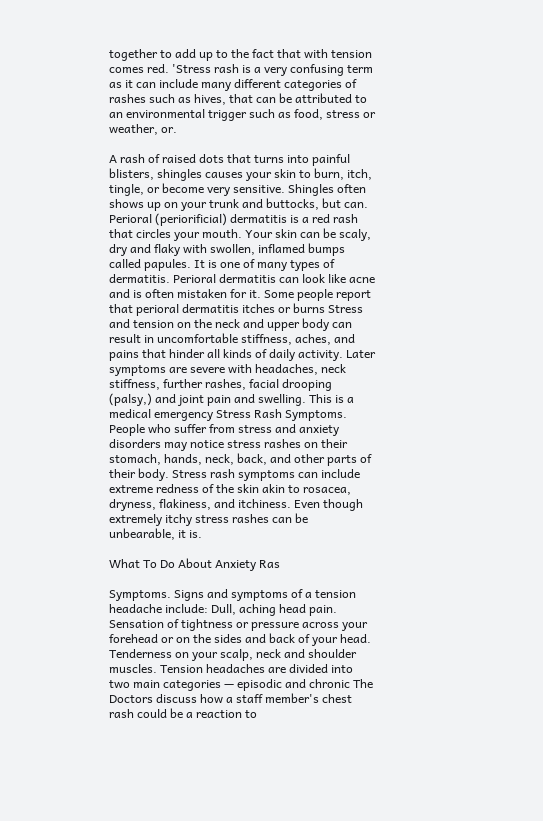together to add up to the fact that with tension comes red. 'Stress rash is a very confusing term as it can include many different categories of rashes such as hives, that can be attributed to an environmental trigger such as food, stress or weather, or.

A rash of raised dots that turns into painful blisters, shingles causes your skin to burn, itch, tingle, or become very sensitive. Shingles often shows up on your trunk and buttocks, but can. Perioral (periorificial) dermatitis is a red rash that circles your mouth. Your skin can be scaly, dry and flaky with swollen, inflamed bumps called papules. It is one of many types of dermatitis. Perioral dermatitis can look like acne and is often mistaken for it. Some people report that perioral dermatitis itches or burns Stress and tension on the neck and upper body can result in uncomfortable stiffness, aches, and pains that hinder all kinds of daily activity. Later symptoms are severe with headaches, neck stiffness, further rashes, facial drooping (palsy,) and joint pain and swelling. This is a medical emergency Stress Rash Symptoms. People who suffer from stress and anxiety disorders may notice stress rashes on their stomach, hands, neck, back, and other parts of their body. Stress rash symptoms can include extreme redness of the skin akin to rosacea, dryness, flakiness, and itchiness. Even though extremely itchy stress rashes can be unbearable, it is.

What To Do About Anxiety Ras

Symptoms. Signs and symptoms of a tension headache include: Dull, aching head pain. Sensation of tightness or pressure across your forehead or on the sides and back of your head. Tenderness on your scalp, neck and shoulder muscles. Tension headaches are divided into two main categories — episodic and chronic The Doctors discuss how a staff member's chest rash could be a reaction to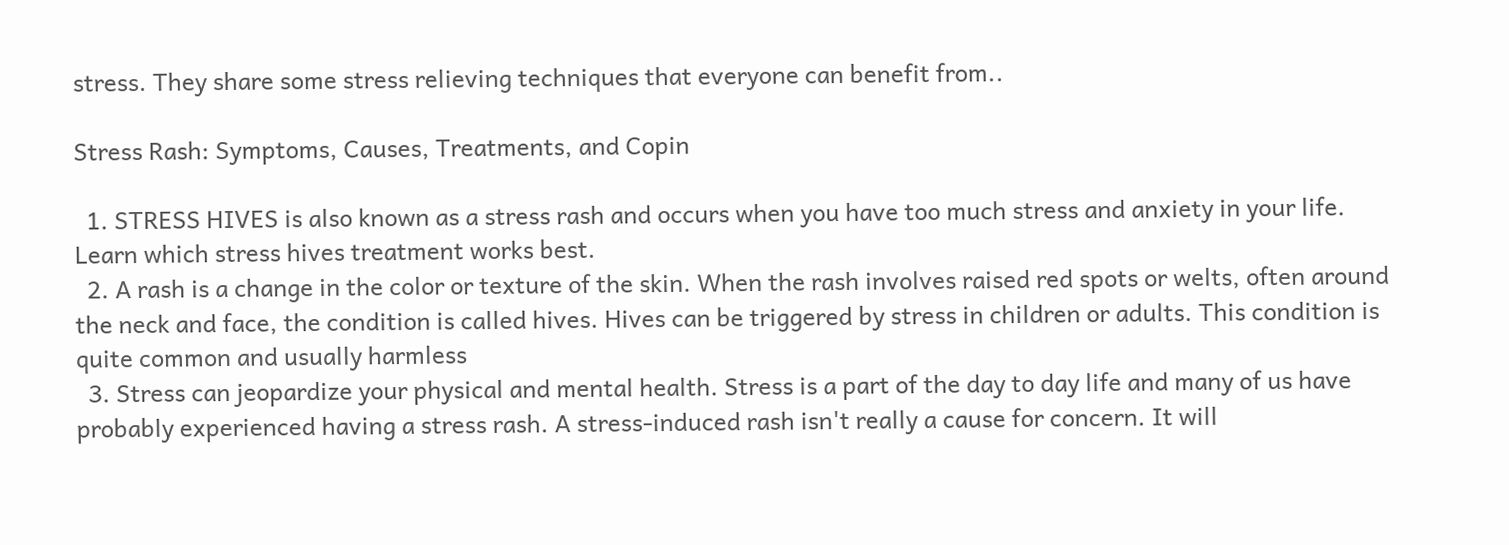stress. They share some stress relieving techniques that everyone can benefit from..

Stress Rash: Symptoms, Causes, Treatments, and Copin

  1. STRESS HIVES is also known as a stress rash and occurs when you have too much stress and anxiety in your life. Learn which stress hives treatment works best.
  2. A rash is a change in the color or texture of the skin. When the rash involves raised red spots or welts, often around the neck and face, the condition is called hives. Hives can be triggered by stress in children or adults. This condition is quite common and usually harmless
  3. Stress can jeopardize your physical and mental health. Stress is a part of the day to day life and many of us have probably experienced having a stress rash. A stress-induced rash isn't really a cause for concern. It will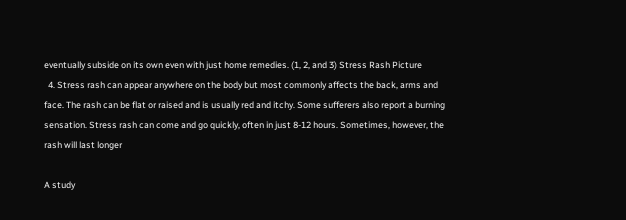eventually subside on its own even with just home remedies. (1, 2, and 3) Stress Rash Picture
  4. Stress rash can appear anywhere on the body but most commonly affects the back, arms and face. The rash can be flat or raised and is usually red and itchy. Some sufferers also report a burning sensation. Stress rash can come and go quickly, often in just 8-12 hours. Sometimes, however, the rash will last longer

A study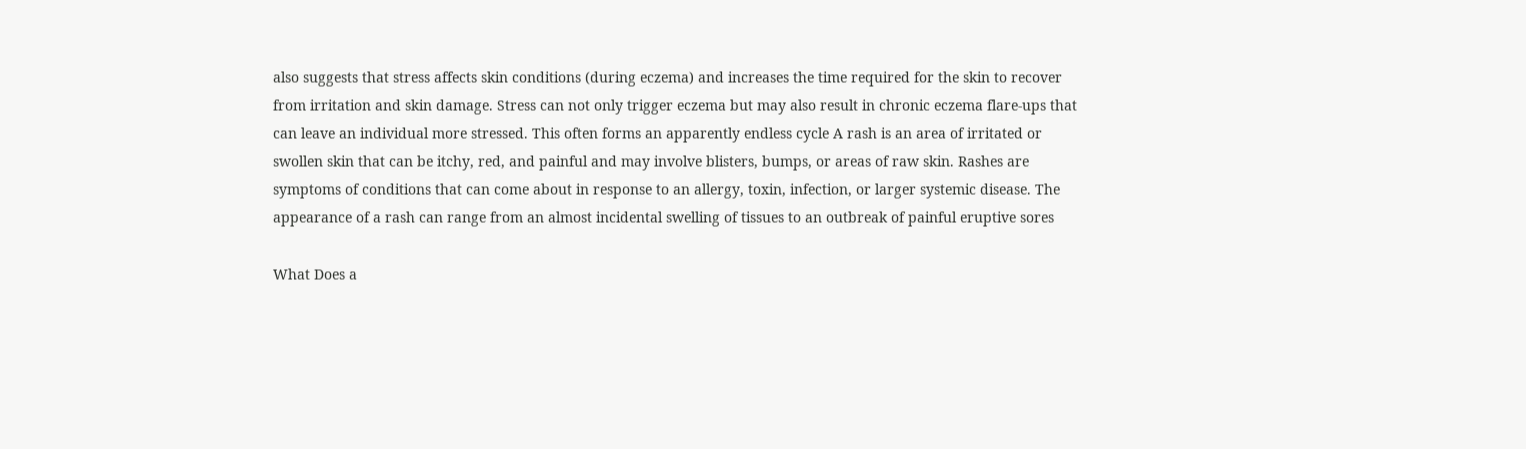also suggests that stress affects skin conditions (during eczema) and increases the time required for the skin to recover from irritation and skin damage. Stress can not only trigger eczema but may also result in chronic eczema flare-ups that can leave an individual more stressed. This often forms an apparently endless cycle A rash is an area of irritated or swollen skin that can be itchy, red, and painful and may involve blisters, bumps, or areas of raw skin. Rashes are symptoms of conditions that can come about in response to an allergy, toxin, infection, or larger systemic disease. The appearance of a rash can range from an almost incidental swelling of tissues to an outbreak of painful eruptive sores

What Does a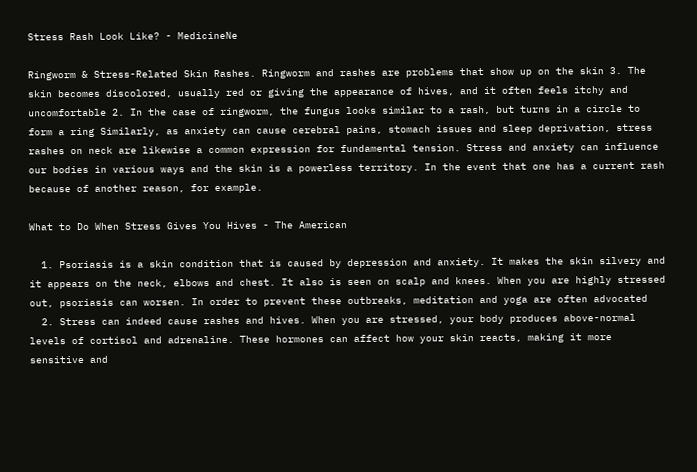Stress Rash Look Like? - MedicineNe

Ringworm & Stress-Related Skin Rashes. Ringworm and rashes are problems that show up on the skin 3. The skin becomes discolored, usually red or giving the appearance of hives, and it often feels itchy and uncomfortable 2. In the case of ringworm, the fungus looks similar to a rash, but turns in a circle to form a ring Similarly, as anxiety can cause cerebral pains, stomach issues and sleep deprivation, stress rashes on neck are likewise a common expression for fundamental tension. Stress and anxiety can influence our bodies in various ways and the skin is a powerless territory. In the event that one has a current rash because of another reason, for example.

What to Do When Stress Gives You Hives - The American

  1. Psoriasis is a skin condition that is caused by depression and anxiety. It makes the skin silvery and it appears on the neck, elbows and chest. It also is seen on scalp and knees. When you are highly stressed out, psoriasis can worsen. In order to prevent these outbreaks, meditation and yoga are often advocated
  2. Stress can indeed cause rashes and hives. When you are stressed, your body produces above-normal levels of cortisol and adrenaline. These hormones can affect how your skin reacts, making it more sensitive and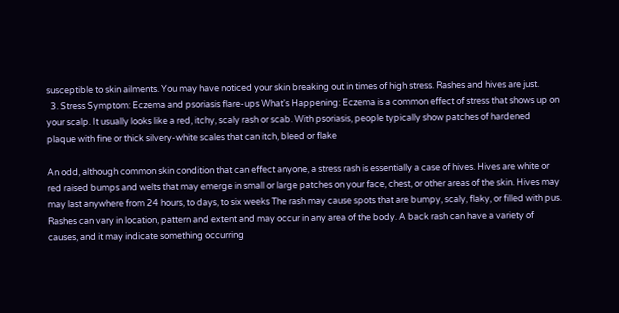susceptible to skin ailments. You may have noticed your skin breaking out in times of high stress. Rashes and hives are just.
  3. Stress Symptom: Eczema and psoriasis flare-ups What's Happening: Eczema is a common effect of stress that shows up on your scalp. It usually looks like a red, itchy, scaly rash or scab. With psoriasis, people typically show patches of hardened plaque with fine or thick silvery-white scales that can itch, bleed or flake

An odd, although common skin condition that can effect anyone, a stress rash is essentially a case of hives. Hives are white or red raised bumps and welts that may emerge in small or large patches on your face, chest, or other areas of the skin. Hives may may last anywhere from 24 hours, to days, to six weeks The rash may cause spots that are bumpy, scaly, flaky, or filled with pus. Rashes can vary in location, pattern and extent and may occur in any area of the body. A back rash can have a variety of causes, and it may indicate something occurring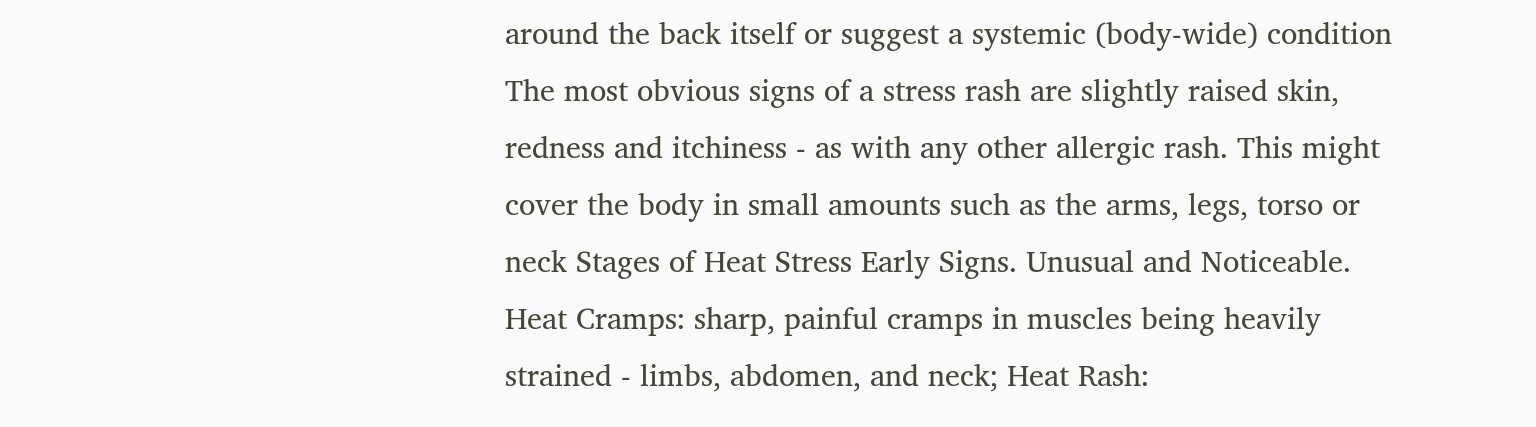around the back itself or suggest a systemic (body-wide) condition The most obvious signs of a stress rash are slightly raised skin, redness and itchiness - as with any other allergic rash. This might cover the body in small amounts such as the arms, legs, torso or neck Stages of Heat Stress Early Signs. Unusual and Noticeable. Heat Cramps: sharp, painful cramps in muscles being heavily strained - limbs, abdomen, and neck; Heat Rash: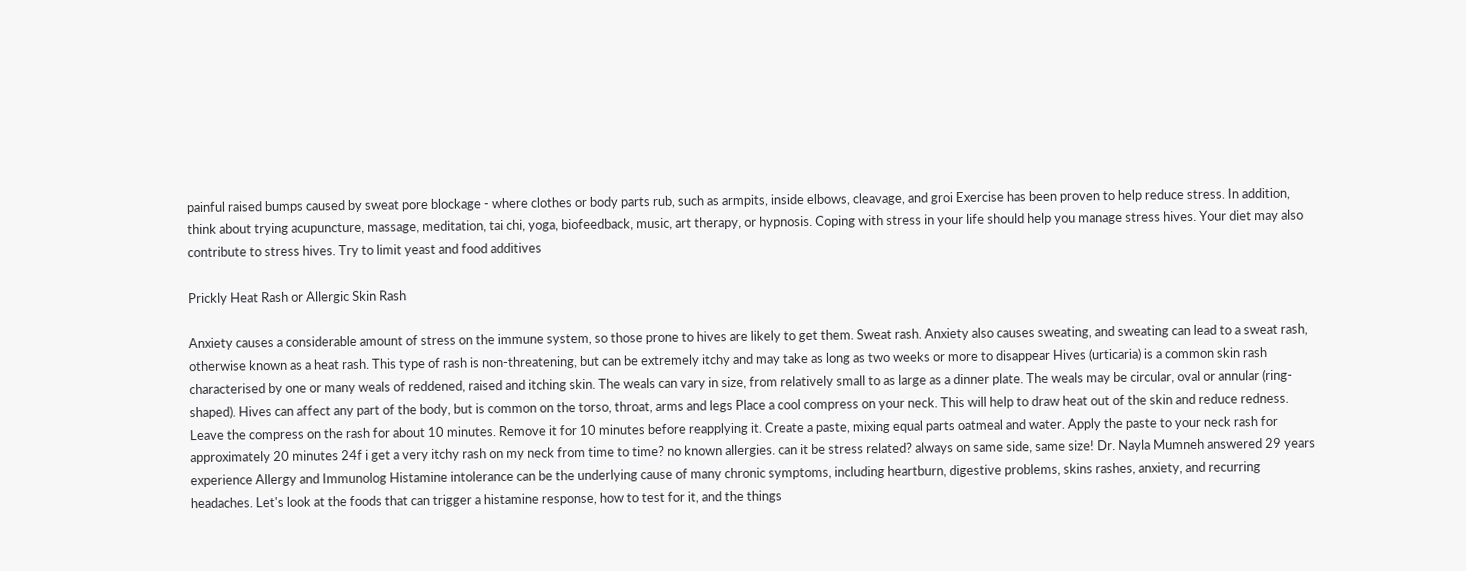painful raised bumps caused by sweat pore blockage - where clothes or body parts rub, such as armpits, inside elbows, cleavage, and groi Exercise has been proven to help reduce stress. In addition, think about trying acupuncture, massage, meditation, tai chi, yoga, biofeedback, music, art therapy, or hypnosis. Coping with stress in your life should help you manage stress hives. Your diet may also contribute to stress hives. Try to limit yeast and food additives

Prickly Heat Rash or Allergic Skin Rash

Anxiety causes a considerable amount of stress on the immune system, so those prone to hives are likely to get them. Sweat rash. Anxiety also causes sweating, and sweating can lead to a sweat rash, otherwise known as a heat rash. This type of rash is non-threatening, but can be extremely itchy and may take as long as two weeks or more to disappear Hives (urticaria) is a common skin rash characterised by one or many weals of reddened, raised and itching skin. The weals can vary in size, from relatively small to as large as a dinner plate. The weals may be circular, oval or annular (ring-shaped). Hives can affect any part of the body, but is common on the torso, throat, arms and legs Place a cool compress on your neck. This will help to draw heat out of the skin and reduce redness. Leave the compress on the rash for about 10 minutes. Remove it for 10 minutes before reapplying it. Create a paste, mixing equal parts oatmeal and water. Apply the paste to your neck rash for approximately 20 minutes 24f i get a very itchy rash on my neck from time to time? no known allergies. can it be stress related? always on same side, same size! Dr. Nayla Mumneh answered 29 years experience Allergy and Immunolog Histamine intolerance can be the underlying cause of many chronic symptoms, including heartburn, digestive problems, skins rashes, anxiety, and recurring headaches. Let's look at the foods that can trigger a histamine response, how to test for it, and the things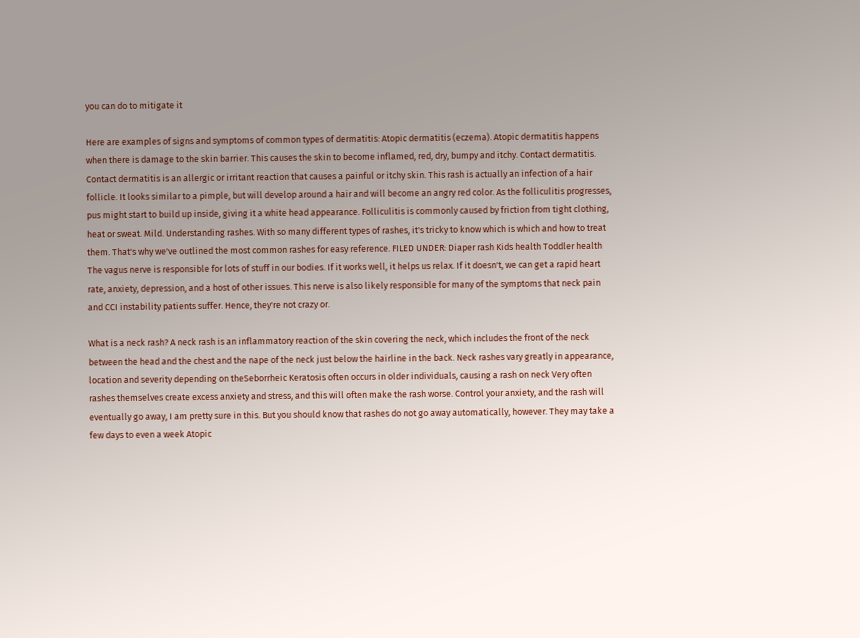you can do to mitigate it

Here are examples of signs and symptoms of common types of dermatitis: Atopic dermatitis (eczema). Atopic dermatitis happens when there is damage to the skin barrier. This causes the skin to become inflamed, red, dry, bumpy and itchy. Contact dermatitis. Contact dermatitis is an allergic or irritant reaction that causes a painful or itchy skin. This rash is actually an infection of a hair follicle. It looks similar to a pimple, but will develop around a hair and will become an angry red color. As the folliculitis progresses, pus might start to build up inside, giving it a white head appearance. Folliculitis is commonly caused by friction from tight clothing, heat or sweat. Mild. Understanding rashes. With so many different types of rashes, it's tricky to know which is which and how to treat them. That's why we've outlined the most common rashes for easy reference. FILED UNDER: Diaper rash Kids health Toddler health The vagus nerve is responsible for lots of stuff in our bodies. If it works well, it helps us relax. If it doesn't, we can get a rapid heart rate, anxiety, depression, and a host of other issues. This nerve is also likely responsible for many of the symptoms that neck pain and CCI instability patients suffer. Hence, they're not crazy or.

What is a neck rash? A neck rash is an inflammatory reaction of the skin covering the neck, which includes the front of the neck between the head and the chest and the nape of the neck just below the hairline in the back. Neck rashes vary greatly in appearance, location and severity depending on theSeborrheic Keratosis often occurs in older individuals, causing a rash on neck Very often rashes themselves create excess anxiety and stress, and this will often make the rash worse. Control your anxiety, and the rash will eventually go away, I am pretty sure in this. But you should know that rashes do not go away automatically, however. They may take a few days to even a week Atopic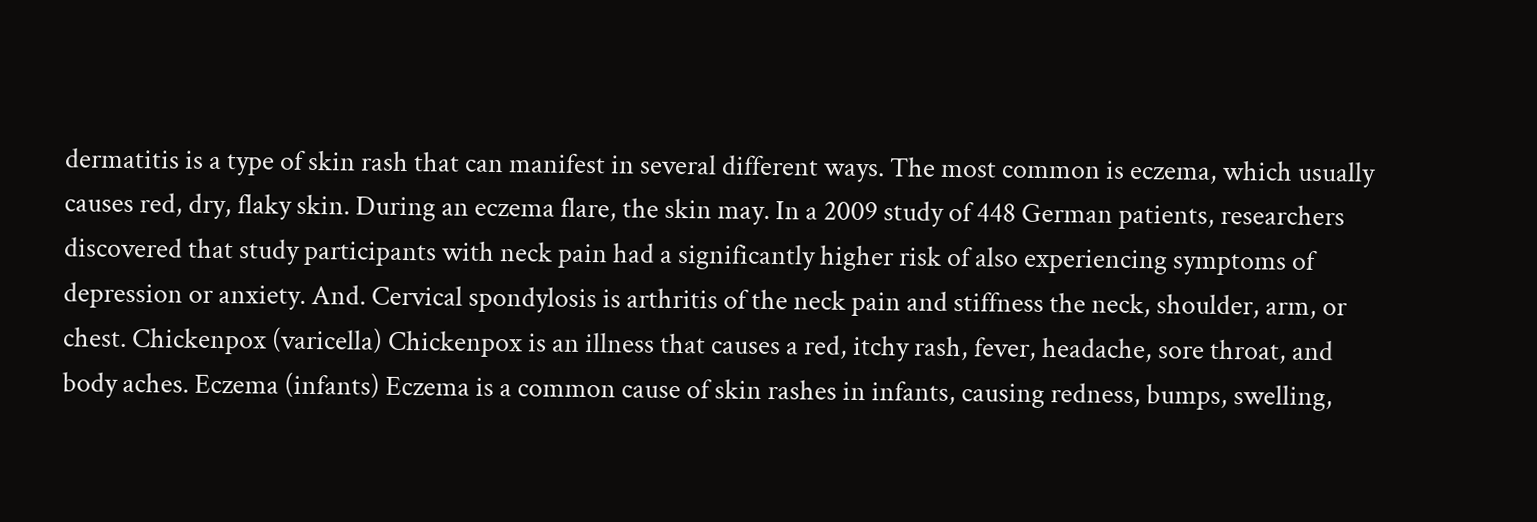dermatitis is a type of skin rash that can manifest in several different ways. The most common is eczema, which usually causes red, dry, flaky skin. During an eczema flare, the skin may. In a 2009 study of 448 German patients, researchers discovered that study participants with neck pain had a significantly higher risk of also experiencing symptoms of depression or anxiety. And. Cervical spondylosis is arthritis of the neck pain and stiffness the neck, shoulder, arm, or chest. Chickenpox (varicella) Chickenpox is an illness that causes a red, itchy rash, fever, headache, sore throat, and body aches. Eczema (infants) Eczema is a common cause of skin rashes in infants, causing redness, bumps, swelling,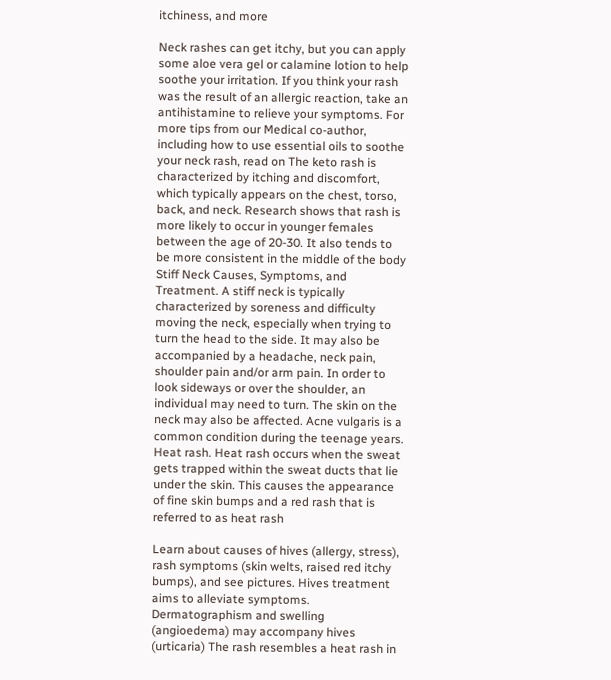itchiness, and more

Neck rashes can get itchy, but you can apply some aloe vera gel or calamine lotion to help soothe your irritation. If you think your rash was the result of an allergic reaction, take an antihistamine to relieve your symptoms. For more tips from our Medical co-author, including how to use essential oils to soothe your neck rash, read on The keto rash is characterized by itching and discomfort, which typically appears on the chest, torso, back, and neck. Research shows that rash is more likely to occur in younger females between the age of 20-30. It also tends to be more consistent in the middle of the body Stiff Neck Causes, Symptoms, and Treatment. A stiff neck is typically characterized by soreness and difficulty moving the neck, especially when trying to turn the head to the side. It may also be accompanied by a headache, neck pain, shoulder pain and/or arm pain. In order to look sideways or over the shoulder, an individual may need to turn. The skin on the neck may also be affected. Acne vulgaris is a common condition during the teenage years. Heat rash. Heat rash occurs when the sweat gets trapped within the sweat ducts that lie under the skin. This causes the appearance of fine skin bumps and a red rash that is referred to as heat rash

Learn about causes of hives (allergy, stress), rash symptoms (skin welts, raised red itchy bumps), and see pictures. Hives treatment aims to alleviate symptoms. Dermatographism and swelling (angioedema) may accompany hives (urticaria) The rash resembles a heat rash in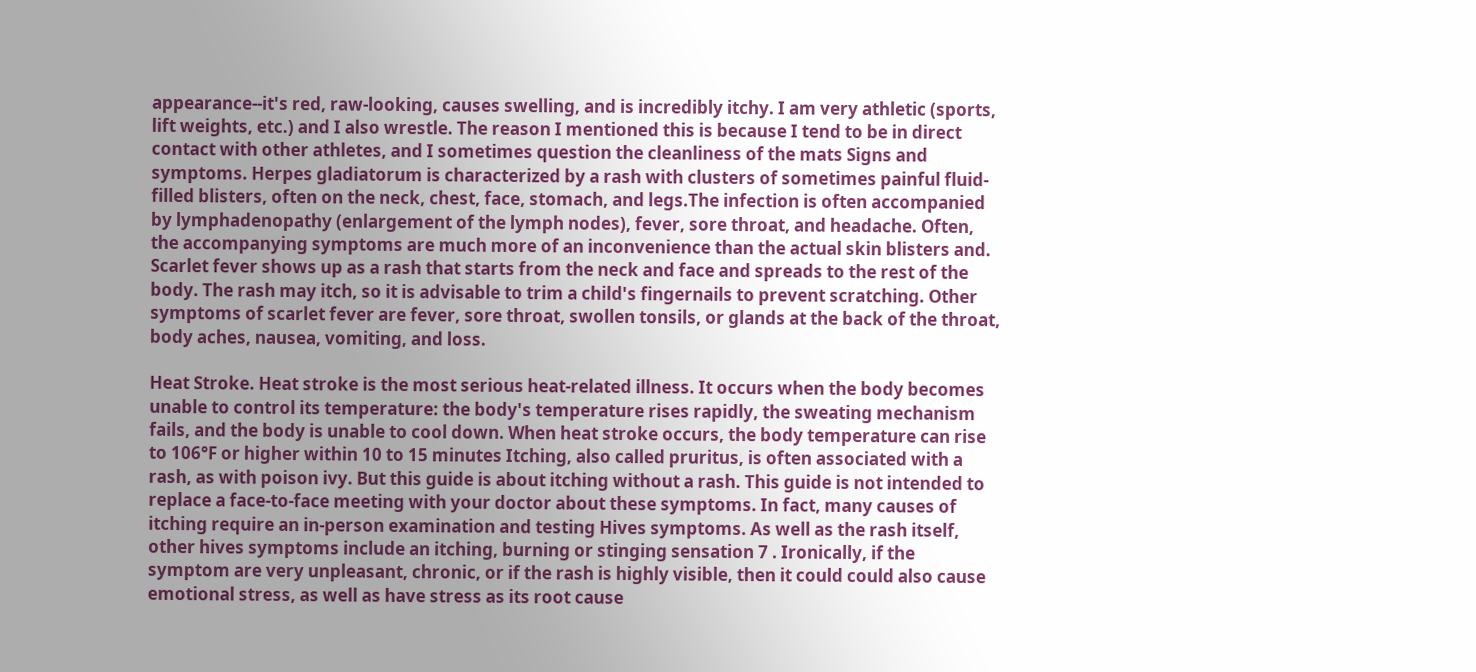appearance--it's red, raw-looking, causes swelling, and is incredibly itchy. I am very athletic (sports, lift weights, etc.) and I also wrestle. The reason I mentioned this is because I tend to be in direct contact with other athletes, and I sometimes question the cleanliness of the mats Signs and symptoms. Herpes gladiatorum is characterized by a rash with clusters of sometimes painful fluid-filled blisters, often on the neck, chest, face, stomach, and legs.The infection is often accompanied by lymphadenopathy (enlargement of the lymph nodes), fever, sore throat, and headache. Often, the accompanying symptoms are much more of an inconvenience than the actual skin blisters and. Scarlet fever shows up as a rash that starts from the neck and face and spreads to the rest of the body. The rash may itch, so it is advisable to trim a child's fingernails to prevent scratching. Other symptoms of scarlet fever are fever, sore throat, swollen tonsils, or glands at the back of the throat, body aches, nausea, vomiting, and loss.

Heat Stroke. Heat stroke is the most serious heat-related illness. It occurs when the body becomes unable to control its temperature: the body's temperature rises rapidly, the sweating mechanism fails, and the body is unable to cool down. When heat stroke occurs, the body temperature can rise to 106°F or higher within 10 to 15 minutes Itching, also called pruritus, is often associated with a rash, as with poison ivy. But this guide is about itching without a rash. This guide is not intended to replace a face-to-face meeting with your doctor about these symptoms. In fact, many causes of itching require an in-person examination and testing Hives symptoms. As well as the rash itself, other hives symptoms include an itching, burning or stinging sensation 7 . Ironically, if the symptom are very unpleasant, chronic, or if the rash is highly visible, then it could could also cause emotional stress, as well as have stress as its root cause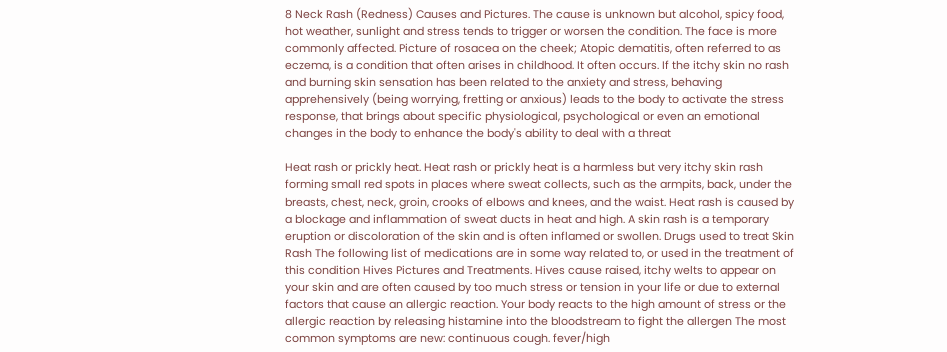8 Neck Rash (Redness) Causes and Pictures. The cause is unknown but alcohol, spicy food, hot weather, sunlight and stress tends to trigger or worsen the condition. The face is more commonly affected. Picture of rosacea on the cheek; Atopic dematitis, often referred to as eczema, is a condition that often arises in childhood. It often occurs. If the itchy skin no rash and burning skin sensation has been related to the anxiety and stress, behaving apprehensively (being worrying, fretting or anxious) leads to the body to activate the stress response, that brings about specific physiological, psychological or even an emotional changes in the body to enhance the body's ability to deal with a threat

Heat rash or prickly heat. Heat rash or prickly heat is a harmless but very itchy skin rash forming small red spots in places where sweat collects, such as the armpits, back, under the breasts, chest, neck, groin, crooks of elbows and knees, and the waist. Heat rash is caused by a blockage and inflammation of sweat ducts in heat and high. A skin rash is a temporary eruption or discoloration of the skin and is often inflamed or swollen. Drugs used to treat Skin Rash The following list of medications are in some way related to, or used in the treatment of this condition Hives Pictures and Treatments. Hives cause raised, itchy welts to appear on your skin and are often caused by too much stress or tension in your life or due to external factors that cause an allergic reaction. Your body reacts to the high amount of stress or the allergic reaction by releasing histamine into the bloodstream to fight the allergen The most common symptoms are new: continuous cough. fever/high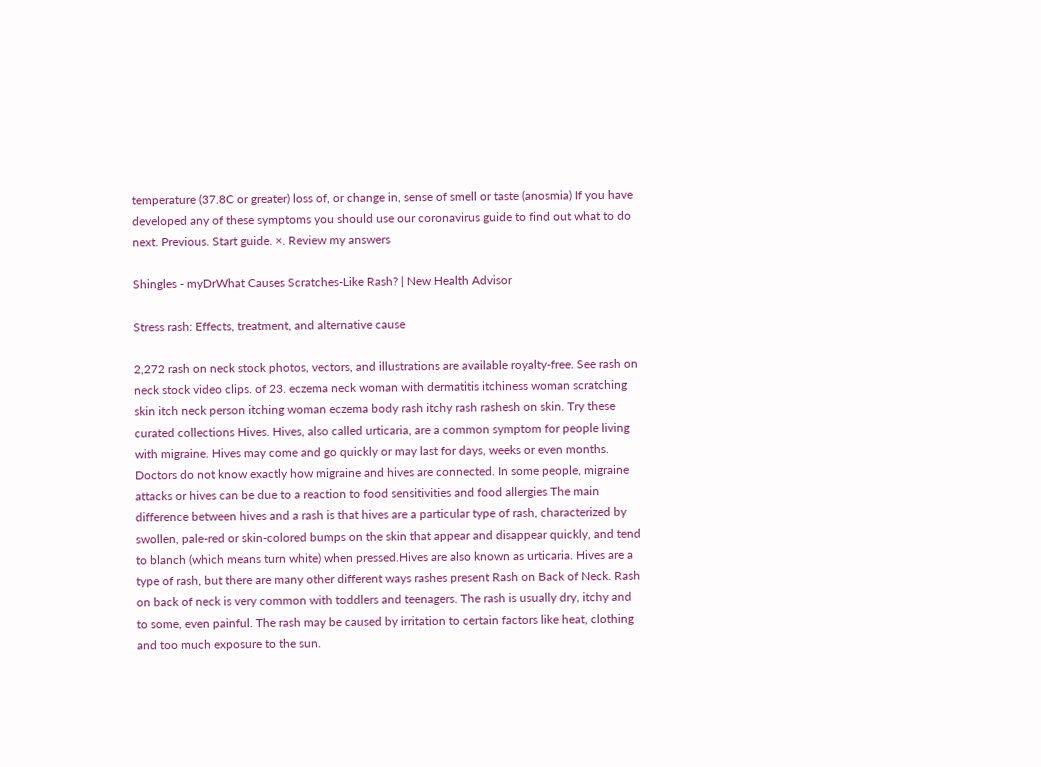temperature (37.8C or greater) loss of, or change in, sense of smell or taste (anosmia) If you have developed any of these symptoms you should use our coronavirus guide to find out what to do next. Previous. Start guide. ×. Review my answers

Shingles - myDrWhat Causes Scratches-Like Rash? | New Health Advisor

Stress rash: Effects, treatment, and alternative cause

2,272 rash on neck stock photos, vectors, and illustrations are available royalty-free. See rash on neck stock video clips. of 23. eczema neck woman with dermatitis itchiness woman scratching skin itch neck person itching woman eczema body rash itchy rash rashesh on skin. Try these curated collections Hives. Hives, also called urticaria, are a common symptom for people living with migraine. Hives may come and go quickly or may last for days, weeks or even months. Doctors do not know exactly how migraine and hives are connected. In some people, migraine attacks or hives can be due to a reaction to food sensitivities and food allergies The main difference between hives and a rash is that hives are a particular type of rash, characterized by swollen, pale-red or skin-colored bumps on the skin that appear and disappear quickly, and tend to blanch (which means turn white) when pressed.Hives are also known as urticaria. Hives are a type of rash, but there are many other different ways rashes present Rash on Back of Neck. Rash on back of neck is very common with toddlers and teenagers. The rash is usually dry, itchy and to some, even painful. The rash may be caused by irritation to certain factors like heat, clothing and too much exposure to the sun.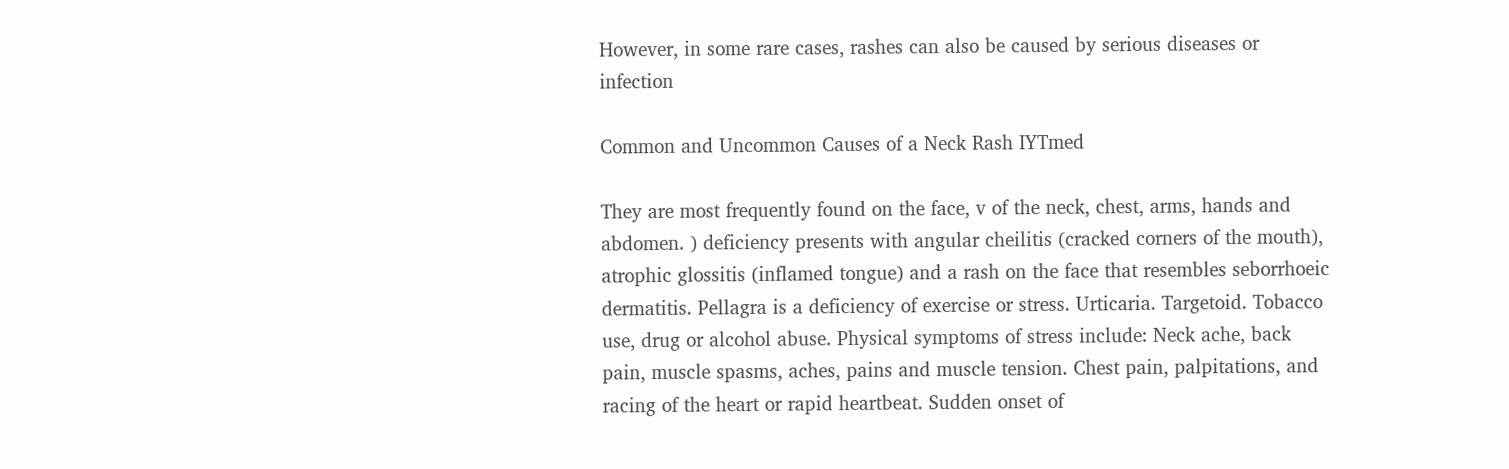However, in some rare cases, rashes can also be caused by serious diseases or infection

Common and Uncommon Causes of a Neck Rash IYTmed

They are most frequently found on the face, v of the neck, chest, arms, hands and abdomen. ) deficiency presents with angular cheilitis (cracked corners of the mouth), atrophic glossitis (inflamed tongue) and a rash on the face that resembles seborrhoeic dermatitis. Pellagra is a deficiency of exercise or stress. Urticaria. Targetoid. Tobacco use, drug or alcohol abuse. Physical symptoms of stress include: Neck ache, back pain, muscle spasms, aches, pains and muscle tension. Chest pain, palpitations, and racing of the heart or rapid heartbeat. Sudden onset of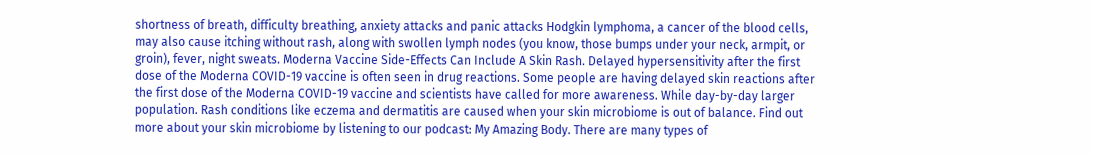shortness of breath, difficulty breathing, anxiety attacks and panic attacks Hodgkin lymphoma, a cancer of the blood cells, may also cause itching without rash, along with swollen lymph nodes (you know, those bumps under your neck, armpit, or groin), fever, night sweats. Moderna Vaccine Side-Effects Can Include A Skin Rash. Delayed hypersensitivity after the first dose of the Moderna COVID-19 vaccine is often seen in drug reactions. Some people are having delayed skin reactions after the first dose of the Moderna COVID-19 vaccine and scientists have called for more awareness. While day-by-day larger population. Rash conditions like eczema and dermatitis are caused when your skin microbiome is out of balance. Find out more about your skin microbiome by listening to our podcast: My Amazing Body. There are many types of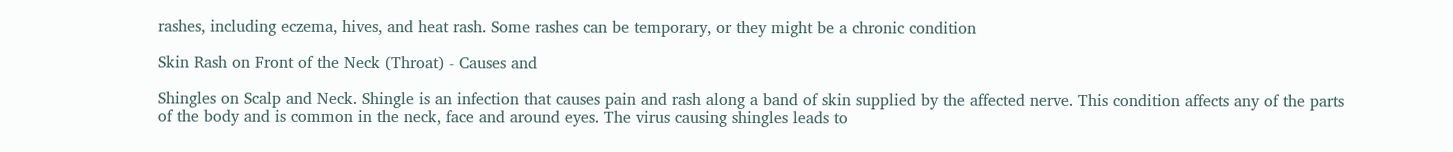rashes, including eczema, hives, and heat rash. Some rashes can be temporary, or they might be a chronic condition

Skin Rash on Front of the Neck (Throat) - Causes and

Shingles on Scalp and Neck. Shingle is an infection that causes pain and rash along a band of skin supplied by the affected nerve. This condition affects any of the parts of the body and is common in the neck, face and around eyes. The virus causing shingles leads to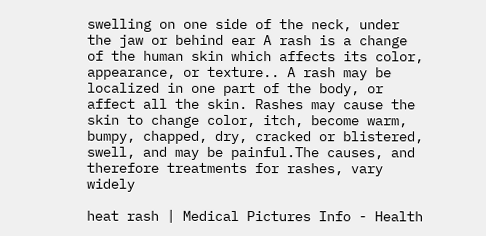swelling on one side of the neck, under the jaw or behind ear A rash is a change of the human skin which affects its color, appearance, or texture.. A rash may be localized in one part of the body, or affect all the skin. Rashes may cause the skin to change color, itch, become warm, bumpy, chapped, dry, cracked or blistered, swell, and may be painful.The causes, and therefore treatments for rashes, vary widely

heat rash | Medical Pictures Info - Health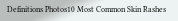Definitions Photos10 Most Common Skin Rashes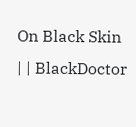On Black Skin | | BlackDoctor